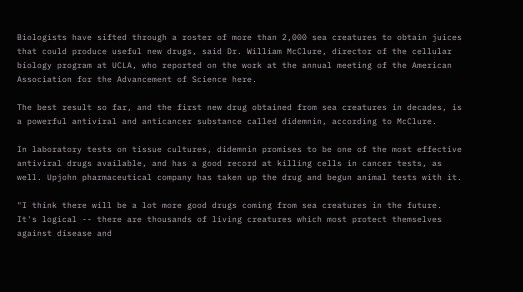Biologists have sifted through a roster of more than 2,000 sea creatures to obtain juices that could produce useful new drugs, said Dr. William McClure, director of the cellular biology program at UCLA, who reported on the work at the annual meeting of the American Association for the Advancement of Science here.

The best result so far, and the first new drug obtained from sea creatures in decades, is a powerful antiviral and anticancer substance called didemnin, according to McClure.

In laboratory tests on tissue cultures, didemnin promises to be one of the most effective antiviral drugs available, and has a good record at killing cells in cancer tests, as well. Upjohn pharmaceutical company has taken up the drug and begun animal tests with it.

"I think there will be a lot more good drugs coming from sea creatures in the future. It's logical -- there are thousands of living creatures which most protect themselves against disease and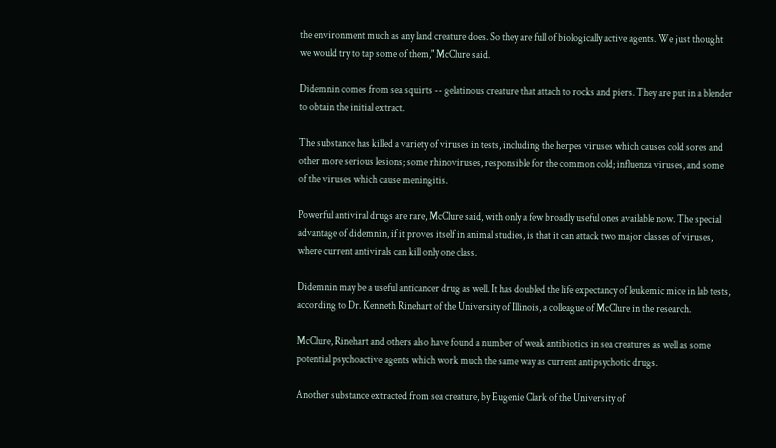the environment much as any land creature does. So they are full of biologically active agents. We just thought we would try to tap some of them," McClure said.

Didemnin comes from sea squirts -- gelatinous creature that attach to rocks and piers. They are put in a blender to obtain the initial extract.

The substance has killed a variety of viruses in tests, including the herpes viruses which causes cold sores and other more serious lesions; some rhinoviruses, responsible for the common cold; influenza viruses, and some of the viruses which cause meningitis.

Powerful antiviral drugs are rare, McClure said, with only a few broadly useful ones available now. The special advantage of didemnin, if it proves itself in animal studies, is that it can attack two major classes of viruses, where current antivirals can kill only one class.

Didemnin may be a useful anticancer drug as well. It has doubled the life expectancy of leukemic mice in lab tests, according to Dr. Kenneth Rinehart of the University of Illinois, a colleague of McClure in the research.

McClure, Rinehart and others also have found a number of weak antibiotics in sea creatures as well as some potential psychoactive agents which work much the same way as current antipsychotic drugs.

Another substance extracted from sea creature, by Eugenie Clark of the University of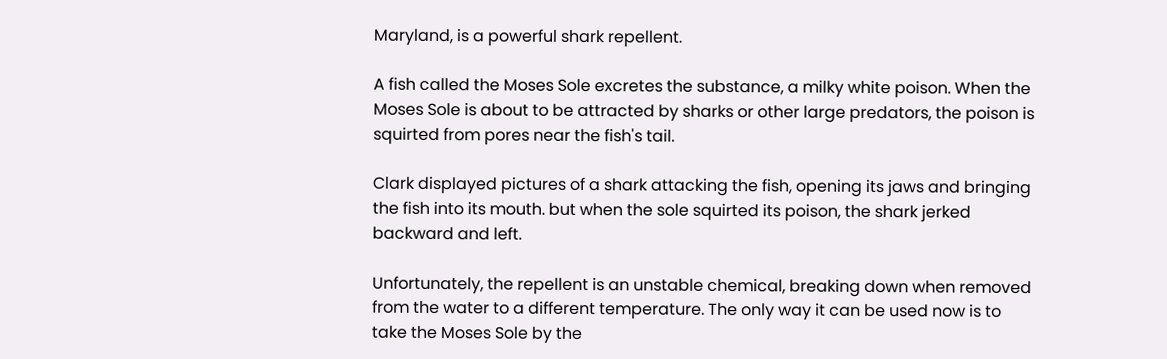Maryland, is a powerful shark repellent.

A fish called the Moses Sole excretes the substance, a milky white poison. When the Moses Sole is about to be attracted by sharks or other large predators, the poison is squirted from pores near the fish's tail.

Clark displayed pictures of a shark attacking the fish, opening its jaws and bringing the fish into its mouth. but when the sole squirted its poison, the shark jerked backward and left.

Unfortunately, the repellent is an unstable chemical, breaking down when removed from the water to a different temperature. The only way it can be used now is to take the Moses Sole by the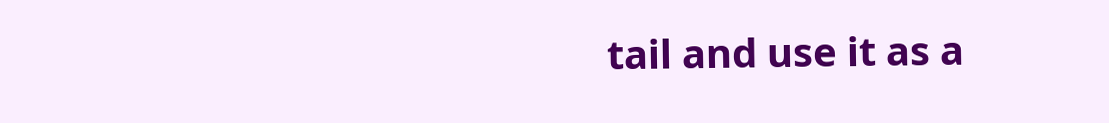tail and use it as a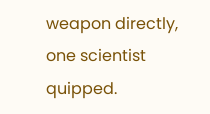weapon directly, one scientist quipped.